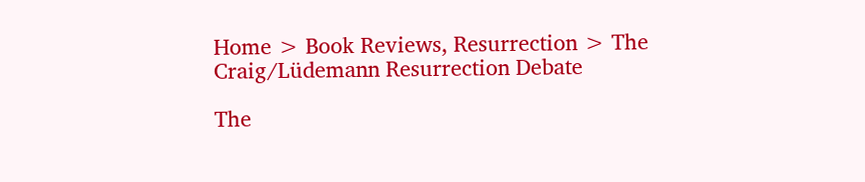Home > Book Reviews, Resurrection > The Craig/Lüdemann Resurrection Debate

The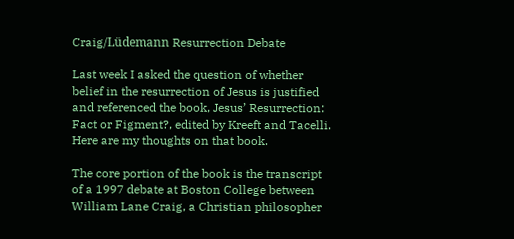Craig/Lüdemann Resurrection Debate

Last week I asked the question of whether belief in the resurrection of Jesus is justified and referenced the book, Jesus’ Resurrection: Fact or Figment?, edited by Kreeft and Tacelli. Here are my thoughts on that book.

The core portion of the book is the transcript of a 1997 debate at Boston College between William Lane Craig, a Christian philosopher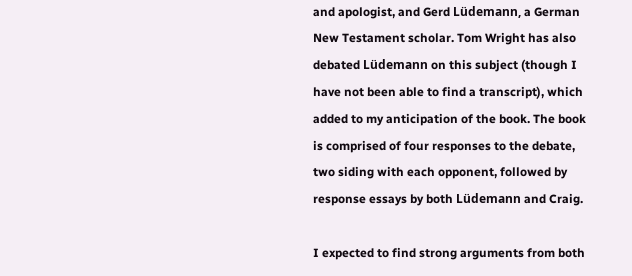and apologist, and Gerd Lüdemann, a German New Testament scholar. Tom Wright has also debated Lüdemann on this subject (though I have not been able to find a transcript), which added to my anticipation of the book. The book is comprised of four responses to the debate, two siding with each opponent, followed by response essays by both Lüdemann and Craig.

I expected to find strong arguments from both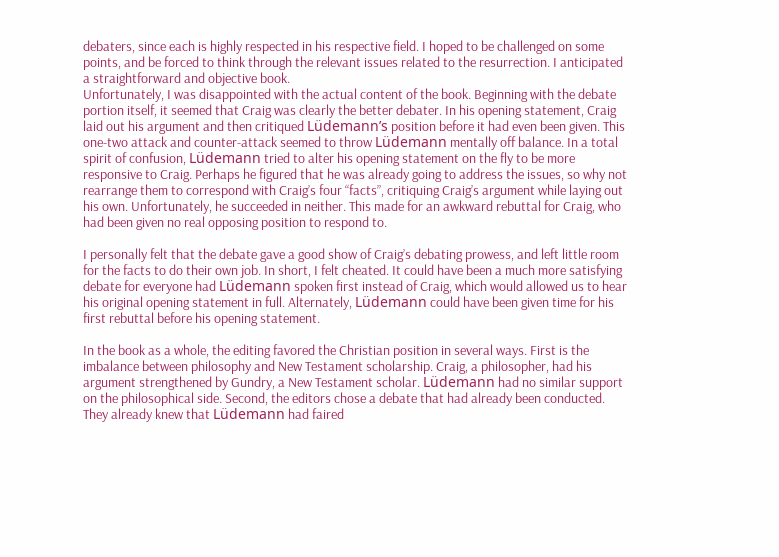debaters, since each is highly respected in his respective field. I hoped to be challenged on some points, and be forced to think through the relevant issues related to the resurrection. I anticipated a straightforward and objective book.
Unfortunately, I was disappointed with the actual content of the book. Beginning with the debate portion itself, it seemed that Craig was clearly the better debater. In his opening statement, Craig laid out his argument and then critiqued Lüdemann’s position before it had even been given. This one-two attack and counter-attack seemed to throw Lüdemann mentally off balance. In a total spirit of confusion, Lüdemann tried to alter his opening statement on the fly to be more responsive to Craig. Perhaps he figured that he was already going to address the issues, so why not rearrange them to correspond with Craig’s four “facts”, critiquing Craig’s argument while laying out his own. Unfortunately, he succeeded in neither. This made for an awkward rebuttal for Craig, who had been given no real opposing position to respond to.

I personally felt that the debate gave a good show of Craig’s debating prowess, and left little room for the facts to do their own job. In short, I felt cheated. It could have been a much more satisfying debate for everyone had Lüdemann spoken first instead of Craig, which would allowed us to hear his original opening statement in full. Alternately, Lüdemann could have been given time for his first rebuttal before his opening statement.

In the book as a whole, the editing favored the Christian position in several ways. First is the imbalance between philosophy and New Testament scholarship. Craig, a philosopher, had his argument strengthened by Gundry, a New Testament scholar. Lüdemann had no similar support on the philosophical side. Second, the editors chose a debate that had already been conducted. They already knew that Lüdemann had faired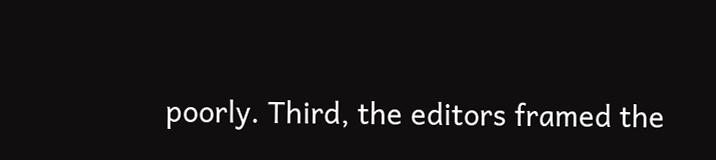poorly. Third, the editors framed the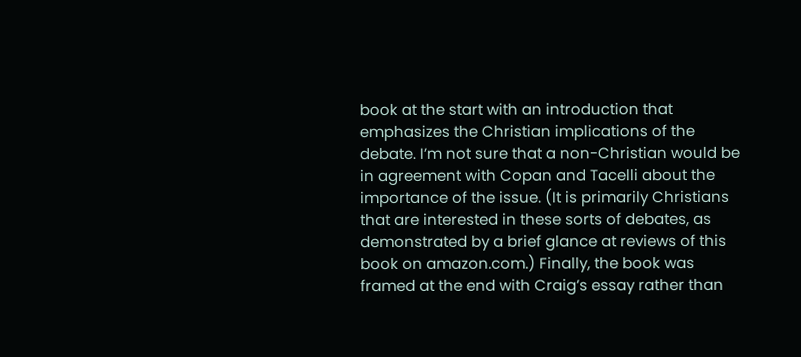book at the start with an introduction that emphasizes the Christian implications of the debate. I’m not sure that a non-Christian would be in agreement with Copan and Tacelli about the importance of the issue. (It is primarily Christians that are interested in these sorts of debates, as demonstrated by a brief glance at reviews of this book on amazon.com.) Finally, the book was framed at the end with Craig’s essay rather than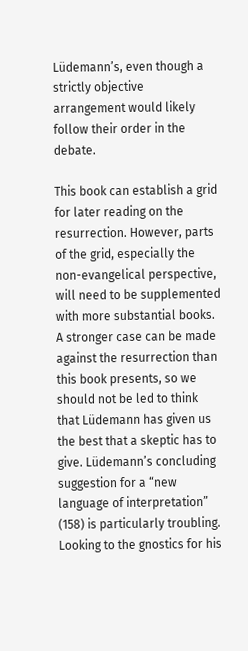Lüdemann’s, even though a strictly objective arrangement would likely follow their order in the debate.

This book can establish a grid for later reading on the resurrection. However, parts of the grid, especially the non-evangelical perspective, will need to be supplemented with more substantial books. A stronger case can be made against the resurrection than this book presents, so we should not be led to think that Lüdemann has given us the best that a skeptic has to give. Lüdemann’s concluding suggestion for a “new language of interpretation” (158) is particularly troubling. Looking to the gnostics for his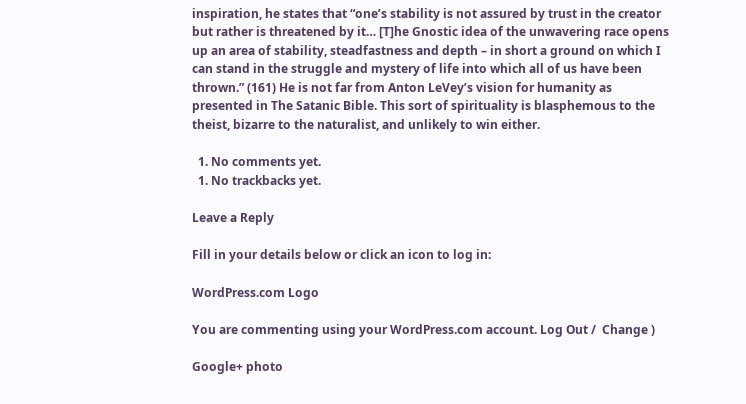inspiration, he states that “one’s stability is not assured by trust in the creator but rather is threatened by it… [T]he Gnostic idea of the unwavering race opens up an area of stability, steadfastness and depth – in short a ground on which I can stand in the struggle and mystery of life into which all of us have been thrown.” (161) He is not far from Anton LeVey’s vision for humanity as presented in The Satanic Bible. This sort of spirituality is blasphemous to the theist, bizarre to the naturalist, and unlikely to win either.

  1. No comments yet.
  1. No trackbacks yet.

Leave a Reply

Fill in your details below or click an icon to log in:

WordPress.com Logo

You are commenting using your WordPress.com account. Log Out /  Change )

Google+ photo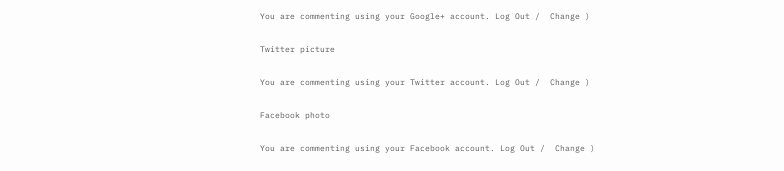You are commenting using your Google+ account. Log Out /  Change )

Twitter picture

You are commenting using your Twitter account. Log Out /  Change )

Facebook photo

You are commenting using your Facebook account. Log Out /  Change )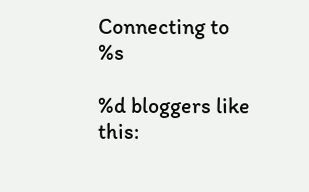Connecting to %s

%d bloggers like this: